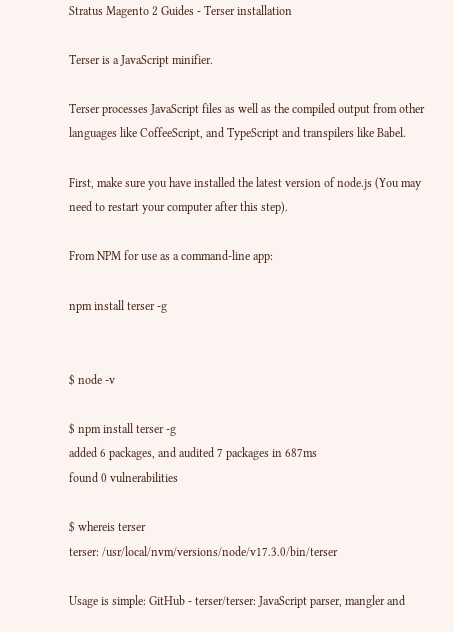Stratus Magento 2 Guides - Terser installation

Terser is a JavaScript minifier.

Terser processes JavaScript files as well as the compiled output from other languages like CoffeeScript, and TypeScript and transpilers like Babel.

First, make sure you have installed the latest version of node.js (You may need to restart your computer after this step).

From NPM for use as a command-line app:

npm install terser -g


$ node -v

$ npm install terser -g
added 6 packages, and audited 7 packages in 687ms
found 0 vulnerabilities

$ whereis terser
terser: /usr/local/nvm/versions/node/v17.3.0/bin/terser

Usage is simple: GitHub - terser/terser: JavaScript parser, mangler and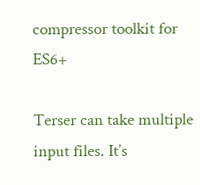compressor toolkit for ES6+

Terser can take multiple input files. It’s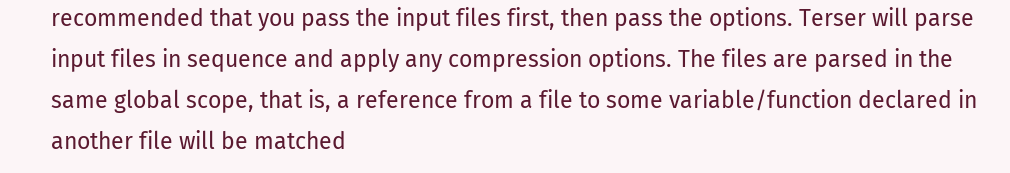recommended that you pass the input files first, then pass the options. Terser will parse input files in sequence and apply any compression options. The files are parsed in the same global scope, that is, a reference from a file to some variable/function declared in another file will be matched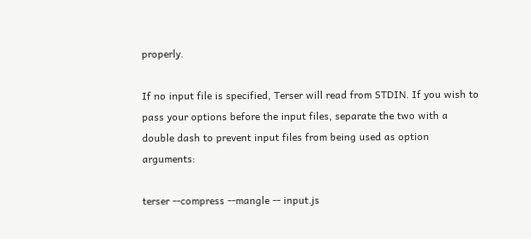properly.

If no input file is specified, Terser will read from STDIN. If you wish to pass your options before the input files, separate the two with a double dash to prevent input files from being used as option arguments:

terser --compress --mangle -- input.js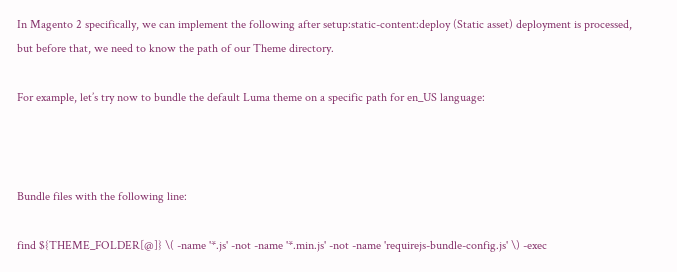In Magento 2 specifically, we can implement the following after setup:static-content:deploy (Static asset) deployment is processed, but before that, we need to know the path of our Theme directory.

For example, let’s try now to bundle the default Luma theme on a specific path for en_US language:



Bundle files with the following line:

find ${THEME_FOLDER[@]} \( -name '*.js' -not -name '*.min.js' -not -name 'requirejs-bundle-config.js' \) -exec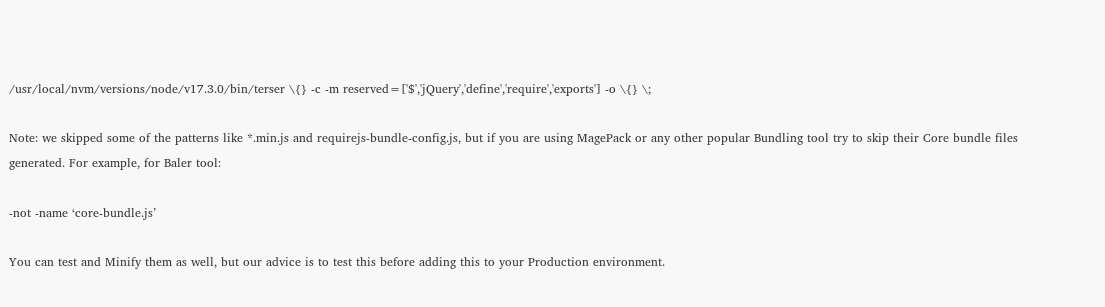/usr/local/nvm/versions/node/v17.3.0/bin/terser \{} -c -m reserved=['$','jQuery','define','require','exports'] -o \{} \;

Note: we skipped some of the patterns like *.min.js and requirejs-bundle-config.js, but if you are using MagePack or any other popular Bundling tool try to skip their Core bundle files generated. For example, for Baler tool:

-not -name ‘core-bundle.js’

You can test and Minify them as well, but our advice is to test this before adding this to your Production environment.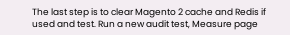The last step is to clear Magento 2 cache and Redis if used and test. Run a new audit test, Measure page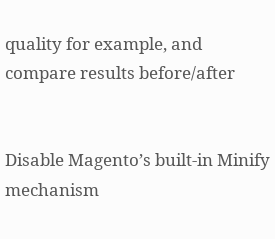quality for example, and compare results before/after


Disable Magento’s built-in Minify mechanism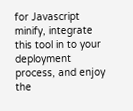for Javascript minify, integrate this tool in to your deployment process, and enjoy the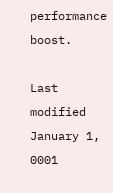performance boost.

Last modified January 1, 0001